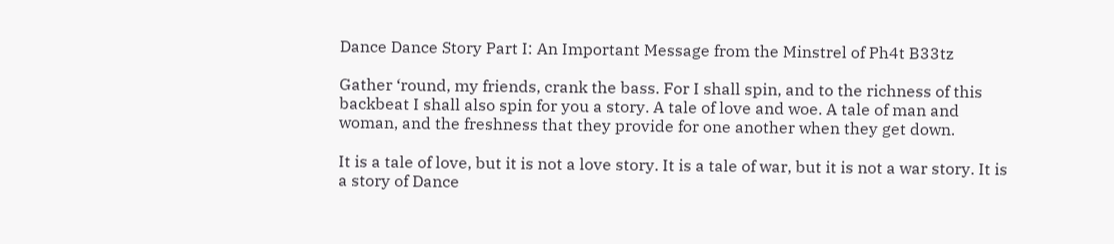Dance Dance Story Part I: An Important Message from the Minstrel of Ph4t B33tz

Gather ‘round, my friends, crank the bass. For I shall spin, and to the richness of this backbeat I shall also spin for you a story. A tale of love and woe. A tale of man and woman, and the freshness that they provide for one another when they get down.

It is a tale of love, but it is not a love story. It is a tale of war, but it is not a war story. It is a story of Dance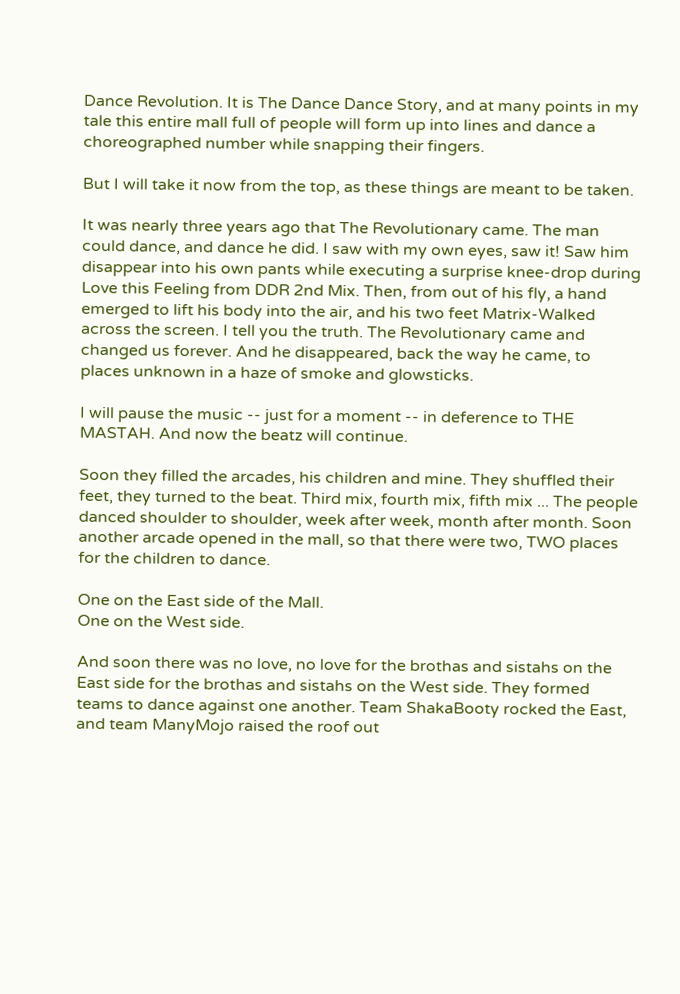Dance Revolution. It is The Dance Dance Story, and at many points in my tale this entire mall full of people will form up into lines and dance a choreographed number while snapping their fingers.

But I will take it now from the top, as these things are meant to be taken.

It was nearly three years ago that The Revolutionary came. The man could dance, and dance he did. I saw with my own eyes, saw it! Saw him disappear into his own pants while executing a surprise knee-drop during Love this Feeling from DDR 2nd Mix. Then, from out of his fly, a hand emerged to lift his body into the air, and his two feet Matrix-Walked across the screen. I tell you the truth. The Revolutionary came and changed us forever. And he disappeared, back the way he came, to places unknown in a haze of smoke and glowsticks.

I will pause the music -- just for a moment -- in deference to THE MASTAH. And now the beatz will continue.

Soon they filled the arcades, his children and mine. They shuffled their feet, they turned to the beat. Third mix, fourth mix, fifth mix ... The people danced shoulder to shoulder, week after week, month after month. Soon another arcade opened in the mall, so that there were two, TWO places for the children to dance.

One on the East side of the Mall.
One on the West side.

And soon there was no love, no love for the brothas and sistahs on the East side for the brothas and sistahs on the West side. They formed teams to dance against one another. Team ShakaBooty rocked the East, and team ManyMojo raised the roof out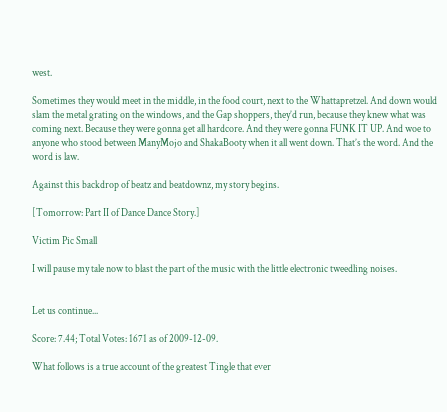west.

Sometimes they would meet in the middle, in the food court, next to the Whattapretzel. And down would slam the metal grating on the windows, and the Gap shoppers, they’d run, because they knew what was coming next. Because they were gonna get all hardcore. And they were gonna FUNK IT UP. And woe to anyone who stood between ManyMojo and ShakaBooty when it all went down. That’s the word. And the word is law.

Against this backdrop of beatz and beatdownz, my story begins.

[Tomorrow: Part II of Dance Dance Story.]

Victim Pic Small

I will pause my tale now to blast the part of the music with the little electronic tweedling noises.


Let us continue...

Score: 7.44; Total Votes: 1671 as of 2009-12-09.

What follows is a true account of the greatest Tingle that ever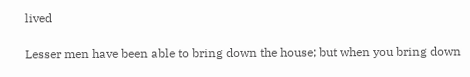lived

Lesser men have been able to bring down the house; but when you bring down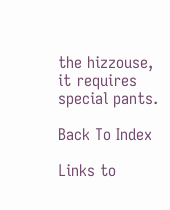the hizzouse, it requires special pants.

Back To Index

Links to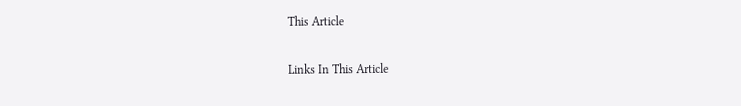This Article

Links In This Article